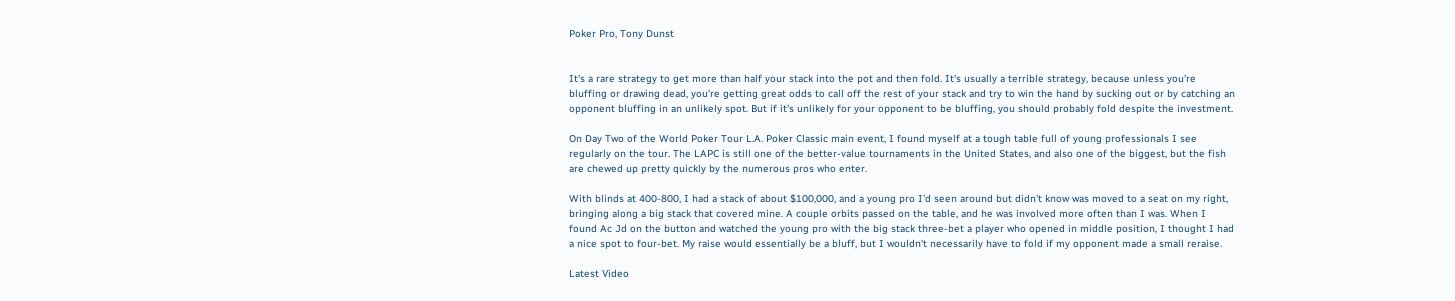Poker Pro, Tony Dunst


It's a rare strategy to get more than half your stack into the pot and then fold. It's usually a terrible strategy, because unless you're bluffing or drawing dead, you're getting great odds to call off the rest of your stack and try to win the hand by sucking out or by catching an opponent bluffing in an unlikely spot. But if it's unlikely for your opponent to be bluffing, you should probably fold despite the investment.

On Day Two of the World Poker Tour L.A. Poker Classic main event, I found myself at a tough table full of young professionals I see regularly on the tour. The LAPC is still one of the better-value tournaments in the United States, and also one of the biggest, but the fish are chewed up pretty quickly by the numerous pros who enter.

With blinds at 400-800, I had a stack of about $100,000, and a young pro I'd seen around but didn't know was moved to a seat on my right, bringing along a big stack that covered mine. A couple orbits passed on the table, and he was involved more often than I was. When I found Ac Jd on the button and watched the young pro with the big stack three-bet a player who opened in middle position, I thought I had a nice spot to four-bet. My raise would essentially be a bluff, but I wouldn't necessarily have to fold if my opponent made a small reraise.

Latest Video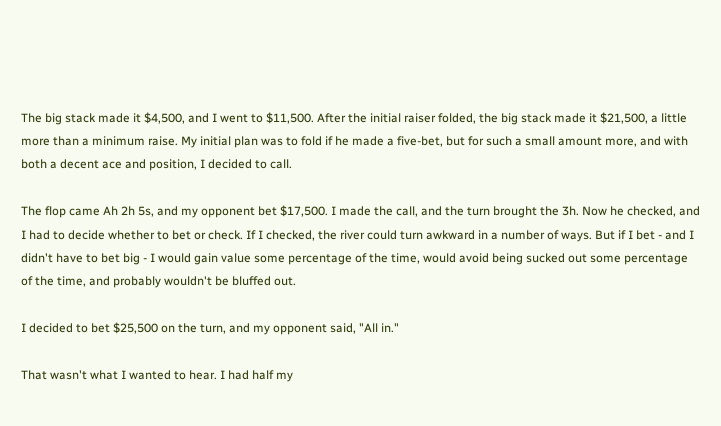The big stack made it $4,500, and I went to $11,500. After the initial raiser folded, the big stack made it $21,500, a little more than a minimum raise. My initial plan was to fold if he made a five-bet, but for such a small amount more, and with both a decent ace and position, I decided to call.

The flop came Ah 2h 5s, and my opponent bet $17,500. I made the call, and the turn brought the 3h. Now he checked, and I had to decide whether to bet or check. If I checked, the river could turn awkward in a number of ways. But if I bet - and I didn't have to bet big - I would gain value some percentage of the time, would avoid being sucked out some percentage of the time, and probably wouldn't be bluffed out.

I decided to bet $25,500 on the turn, and my opponent said, "All in."

That wasn't what I wanted to hear. I had half my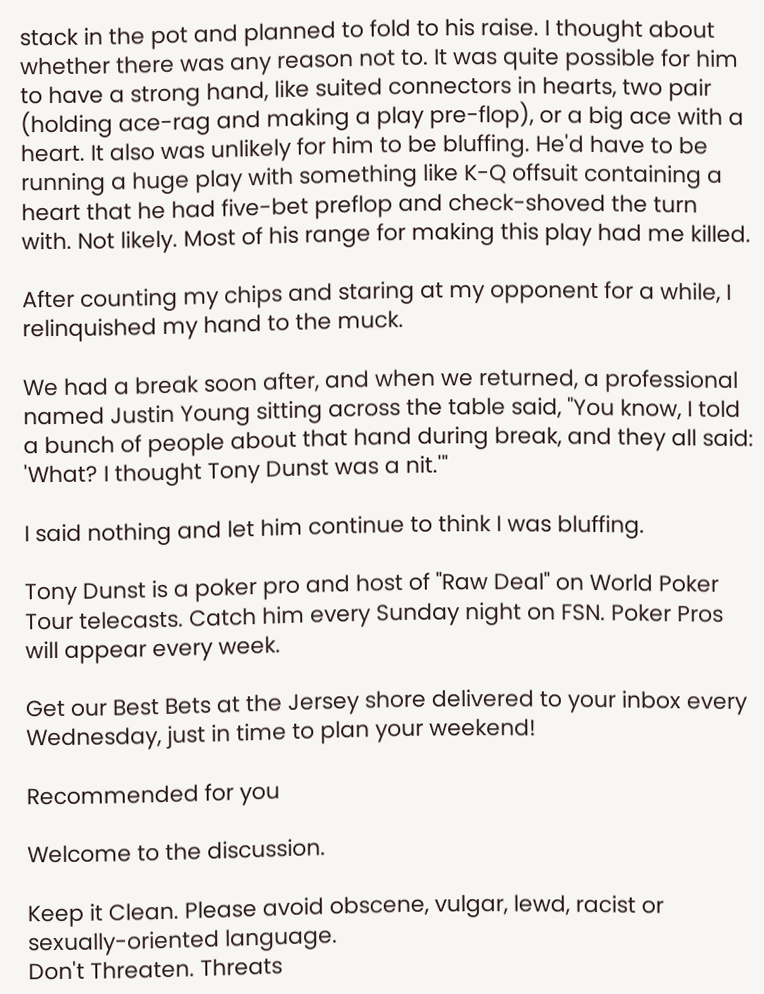stack in the pot and planned to fold to his raise. I thought about whether there was any reason not to. It was quite possible for him to have a strong hand, like suited connectors in hearts, two pair (holding ace-rag and making a play pre-flop), or a big ace with a heart. It also was unlikely for him to be bluffing. He'd have to be running a huge play with something like K-Q offsuit containing a heart that he had five-bet preflop and check-shoved the turn with. Not likely. Most of his range for making this play had me killed.

After counting my chips and staring at my opponent for a while, I relinquished my hand to the muck.

We had a break soon after, and when we returned, a professional named Justin Young sitting across the table said, "You know, I told a bunch of people about that hand during break, and they all said: 'What? I thought Tony Dunst was a nit.'"

I said nothing and let him continue to think I was bluffing.

Tony Dunst is a poker pro and host of "Raw Deal" on World Poker Tour telecasts. Catch him every Sunday night on FSN. Poker Pros will appear every week.

Get our Best Bets at the Jersey shore delivered to your inbox every Wednesday, just in time to plan your weekend!

Recommended for you

Welcome to the discussion.

Keep it Clean. Please avoid obscene, vulgar, lewd, racist or sexually-oriented language.
Don't Threaten. Threats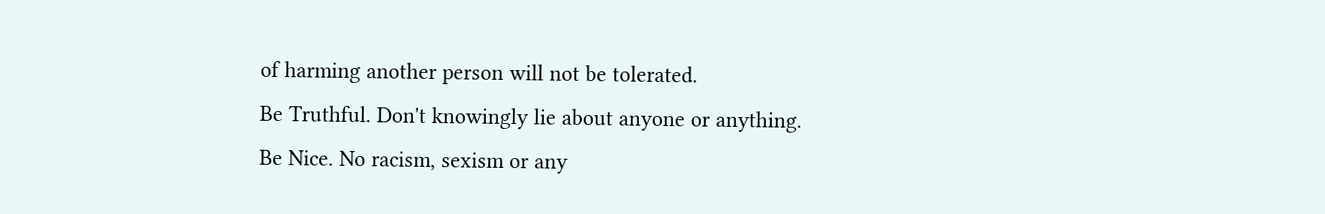of harming another person will not be tolerated.
Be Truthful. Don't knowingly lie about anyone or anything.
Be Nice. No racism, sexism or any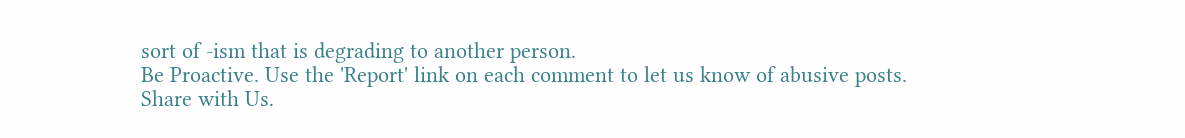sort of -ism that is degrading to another person.
Be Proactive. Use the 'Report' link on each comment to let us know of abusive posts.
Share with Us.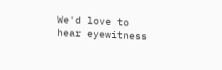We'd love to hear eyewitness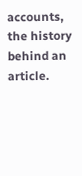accounts, the history behind an article.